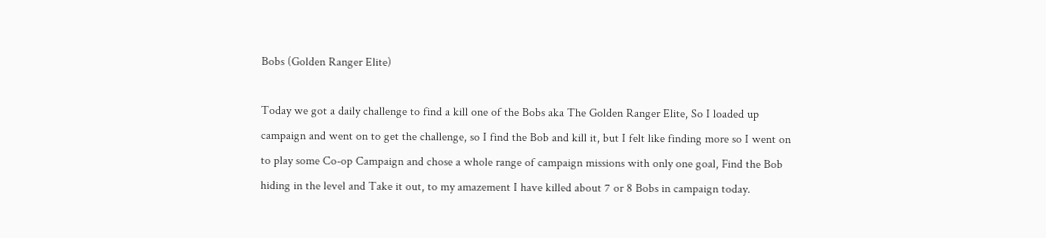Bobs (Golden Ranger Elite)

Today we got a daily challenge to find a kill one of the Bobs aka The Golden Ranger Elite, So I loaded up campaign and went on to get the challenge, so I find the Bob and kill it, but I felt like finding more so I went on to play some Co-op Campaign and chose a whole range of campaign missions with only one goal, Find the Bob hiding in the level and Take it out, to my amazement I have killed about 7 or 8 Bobs in campaign today.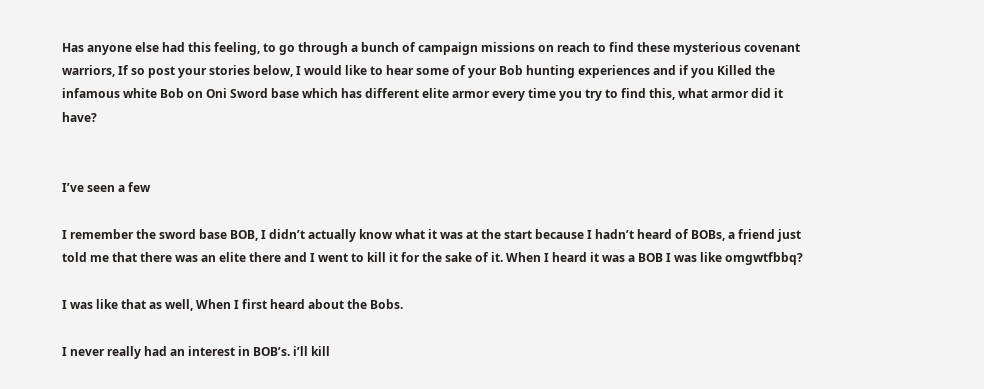Has anyone else had this feeling, to go through a bunch of campaign missions on reach to find these mysterious covenant warriors, If so post your stories below, I would like to hear some of your Bob hunting experiences and if you Killed the infamous white Bob on Oni Sword base which has different elite armor every time you try to find this, what armor did it have?


I’ve seen a few

I remember the sword base BOB, I didn’t actually know what it was at the start because I hadn’t heard of BOBs, a friend just told me that there was an elite there and I went to kill it for the sake of it. When I heard it was a BOB I was like omgwtfbbq?

I was like that as well, When I first heard about the Bobs.

I never really had an interest in BOB’s. i’ll kill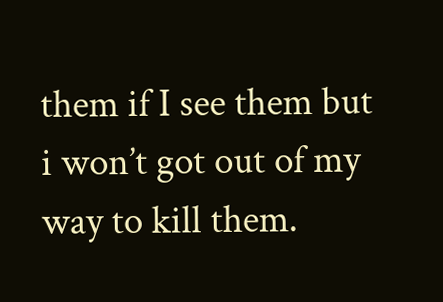them if I see them but i won’t got out of my way to kill them.